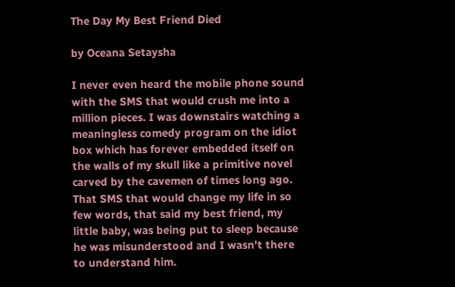The Day My Best Friend Died

by Oceana Setaysha

I never even heard the mobile phone sound with the SMS that would crush me into a million pieces. I was downstairs watching a meaningless comedy program on the idiot box which has forever embedded itself on the walls of my skull like a primitive novel carved by the cavemen of times long ago. That SMS that would change my life in so few words, that said my best friend, my little baby, was being put to sleep because he was misunderstood and I wasn't there to understand him.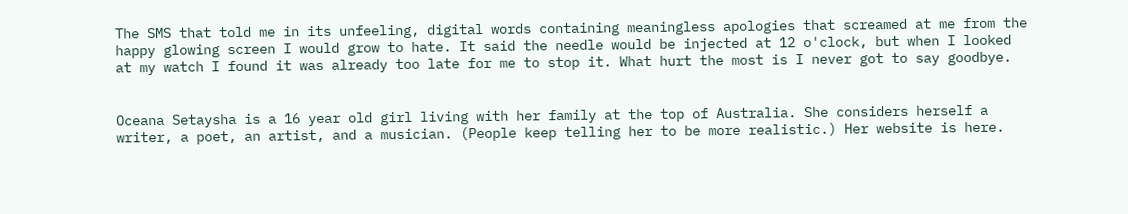The SMS that told me in its unfeeling, digital words containing meaningless apologies that screamed at me from the happy glowing screen I would grow to hate. It said the needle would be injected at 12 o'clock, but when I looked at my watch I found it was already too late for me to stop it. What hurt the most is I never got to say goodbye.


Oceana Setaysha is a 16 year old girl living with her family at the top of Australia. She considers herself a writer, a poet, an artist, and a musician. (People keep telling her to be more realistic.) Her website is here.